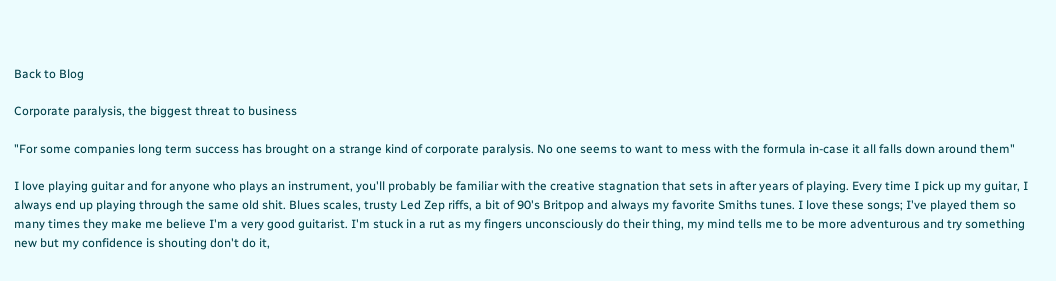Back to Blog

Corporate paralysis, the biggest threat to business

"For some companies long term success has brought on a strange kind of corporate paralysis. No one seems to want to mess with the formula in-case it all falls down around them"

I love playing guitar and for anyone who plays an instrument, you'll probably be familiar with the creative stagnation that sets in after years of playing. Every time I pick up my guitar, I always end up playing through the same old shit. Blues scales, trusty Led Zep riffs, a bit of 90's Britpop and always my favorite Smiths tunes. I love these songs; I've played them so many times they make me believe I'm a very good guitarist. I'm stuck in a rut as my fingers unconsciously do their thing, my mind tells me to be more adventurous and try something new but my confidence is shouting don't do it,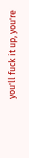you'll fuck it up, you're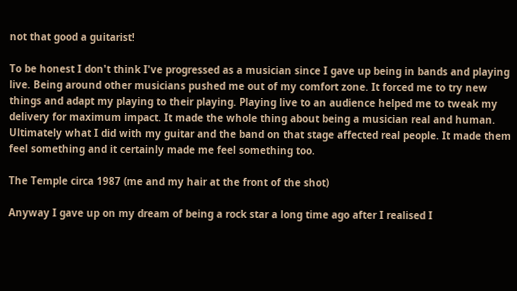not that good a guitarist!

To be honest I don't think I've progressed as a musician since I gave up being in bands and playing live. Being around other musicians pushed me out of my comfort zone. It forced me to try new things and adapt my playing to their playing. Playing live to an audience helped me to tweak my delivery for maximum impact. It made the whole thing about being a musician real and human. Ultimately what I did with my guitar and the band on that stage affected real people. It made them feel something and it certainly made me feel something too.

The Temple circa 1987 (me and my hair at the front of the shot)

Anyway I gave up on my dream of being a rock star a long time ago after I realised I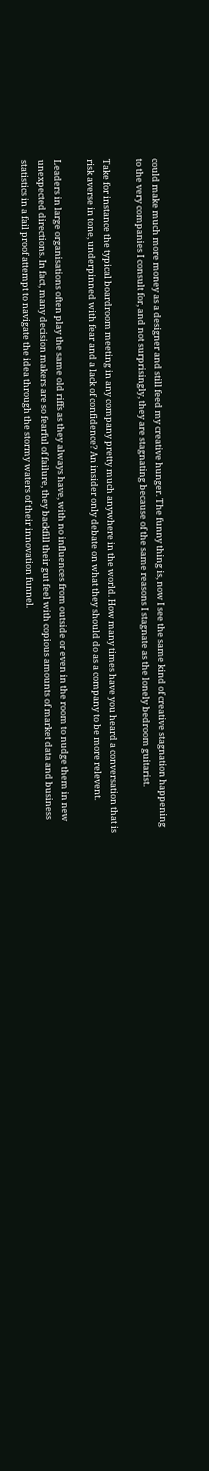could make much more money as a designer and still feed my creative hunger. The funny thing is, now I see the same kind of creative stagnation happening to the very companies I consult for, and not surprisingly, they are stagnating because of the same reasons I stagnate as the lonely bedroom guitarist.

Take for instance the typical boardroom meeting in any company pretty much anywhere in the world. How many times have you heard a conversation that is risk averse in tone, underpinned with fear and a lack of confidence? An insider only debate on what they should do as a company to be more relevent.

Leaders in large organisations often play the same old riffs as they always have, with no influences from outside or even in the room to nudge them in new unexpected directions. In fact, many decision makers are so fearful of failure, they backfill their gut feel with copious amounts of market data and business statistics in a fail proof attempt to navigate the idea through the stormy waters of their innovation funnel.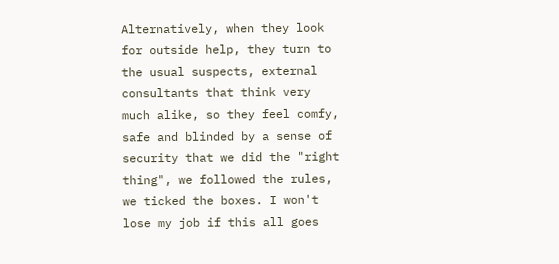Alternatively, when they look for outside help, they turn to the usual suspects, external consultants that think very much alike, so they feel comfy, safe and blinded by a sense of security that we did the "right thing", we followed the rules, we ticked the boxes. I won't lose my job if this all goes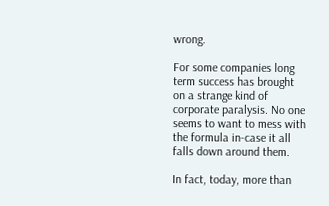wrong.

For some companies long term success has brought on a strange kind of corporate paralysis. No one seems to want to mess with the formula in-case it all falls down around them.

In fact, today, more than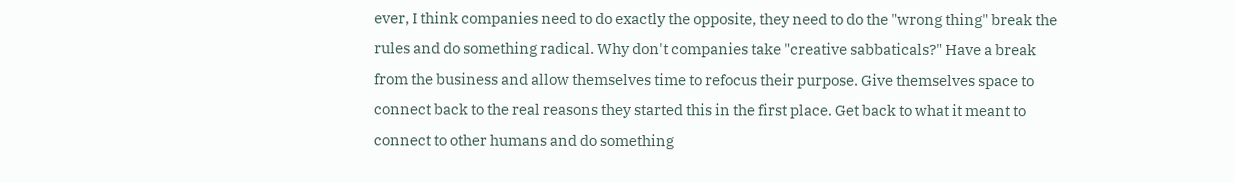ever, I think companies need to do exactly the opposite, they need to do the "wrong thing" break the rules and do something radical. Why don't companies take "creative sabbaticals?" Have a break from the business and allow themselves time to refocus their purpose. Give themselves space to connect back to the real reasons they started this in the first place. Get back to what it meant to connect to other humans and do something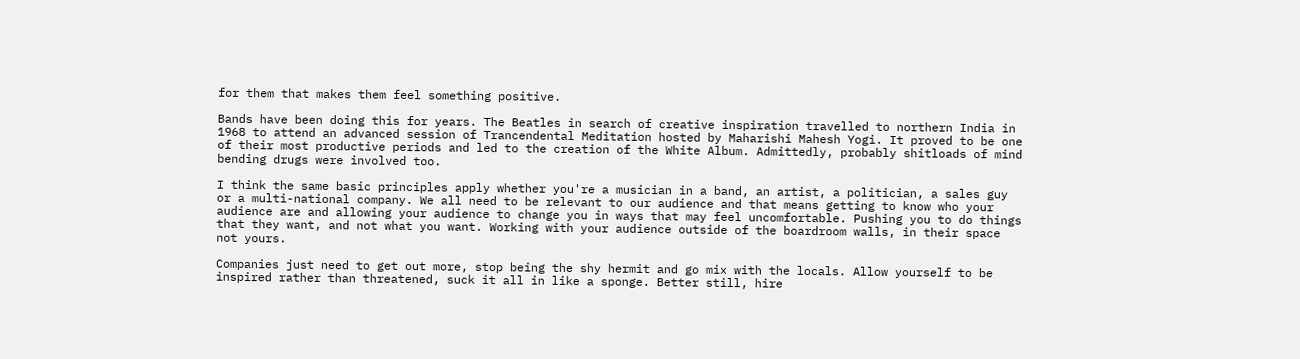for them that makes them feel something positive.

Bands have been doing this for years. The Beatles in search of creative inspiration travelled to northern India in 1968 to attend an advanced session of Trancendental Meditation hosted by Maharishi Mahesh Yogi. It proved to be one of their most productive periods and led to the creation of the White Album. Admittedly, probably shitloads of mind bending drugs were involved too.

I think the same basic principles apply whether you're a musician in a band, an artist, a politician, a sales guy or a multi-national company. We all need to be relevant to our audience and that means getting to know who your audience are and allowing your audience to change you in ways that may feel uncomfortable. Pushing you to do things that they want, and not what you want. Working with your audience outside of the boardroom walls, in their space not yours.

Companies just need to get out more, stop being the shy hermit and go mix with the locals. Allow yourself to be inspired rather than threatened, suck it all in like a sponge. Better still, hire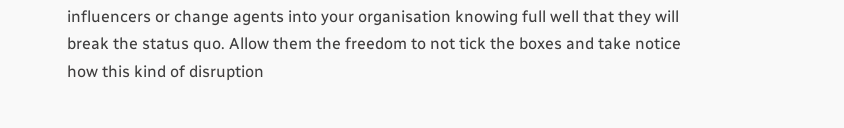influencers or change agents into your organisation knowing full well that they will break the status quo. Allow them the freedom to not tick the boxes and take notice how this kind of disruption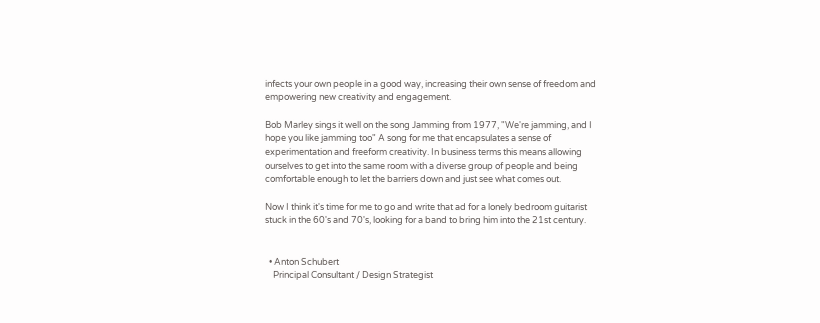infects your own people in a good way, increasing their own sense of freedom and empowering new creativity and engagement.

Bob Marley sings it well on the song Jamming from 1977, "We're jamming, and I hope you like jamming too" A song for me that encapsulates a sense of experimentation and freeform creativity. In business terms this means allowing ourselves to get into the same room with a diverse group of people and being comfortable enough to let the barriers down and just see what comes out.

Now I think it's time for me to go and write that ad for a lonely bedroom guitarist stuck in the 60's and 70's, looking for a band to bring him into the 21st century.


  • Anton Schubert
    Principal Consultant / Design Strategist